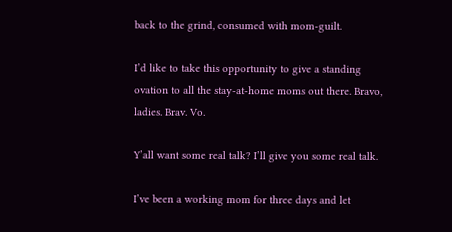back to the grind, consumed with mom-guilt.

I’d like to take this opportunity to give a standing ovation to all the stay-at-home moms out there. Bravo, ladies. Brav. Vo.

Y’all want some real talk? I’ll give you some real talk.

I’ve been a working mom for three days and let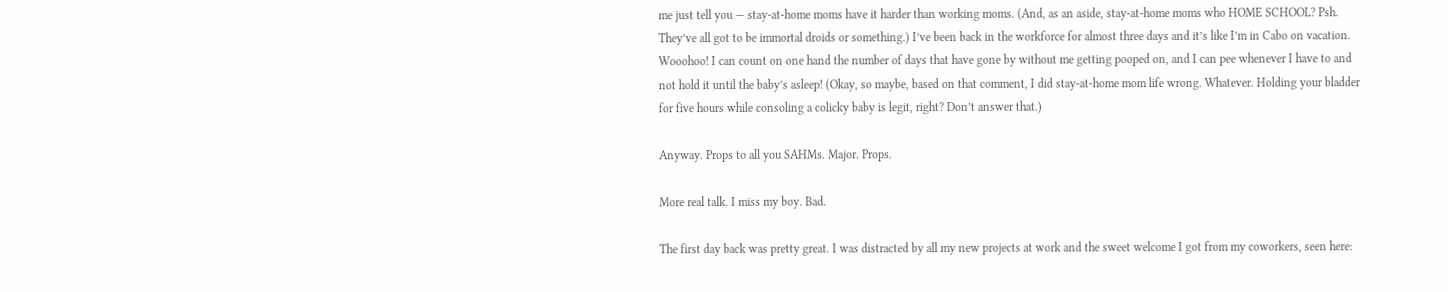me just tell you — stay-at-home moms have it harder than working moms. (And, as an aside, stay-at-home moms who HOME SCHOOL? Psh. They’ve all got to be immortal droids or something.) I’ve been back in the workforce for almost three days and it’s like I’m in Cabo on vacation. Wooohoo! I can count on one hand the number of days that have gone by without me getting pooped on, and I can pee whenever I have to and not hold it until the baby’s asleep! (Okay, so maybe, based on that comment, I did stay-at-home mom life wrong. Whatever. Holding your bladder for five hours while consoling a colicky baby is legit, right? Don’t answer that.)

Anyway. Props to all you SAHMs. Major. Props.

More real talk. I miss my boy. Bad.

The first day back was pretty great. I was distracted by all my new projects at work and the sweet welcome I got from my coworkers, seen here: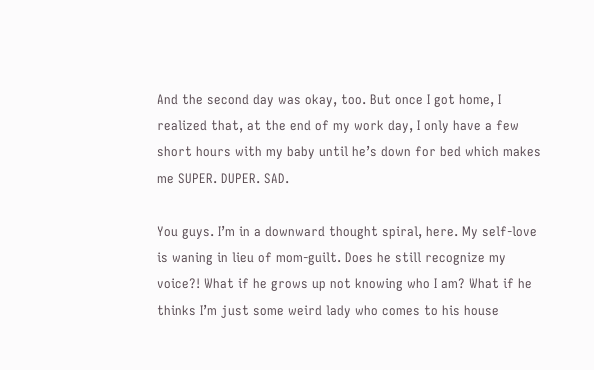And the second day was okay, too. But once I got home, I realized that, at the end of my work day, I only have a few short hours with my baby until he’s down for bed which makes me SUPER. DUPER. SAD.

You guys. I’m in a downward thought spiral, here. My self-love is waning in lieu of mom-guilt. Does he still recognize my voice?! What if he grows up not knowing who I am? What if he thinks I’m just some weird lady who comes to his house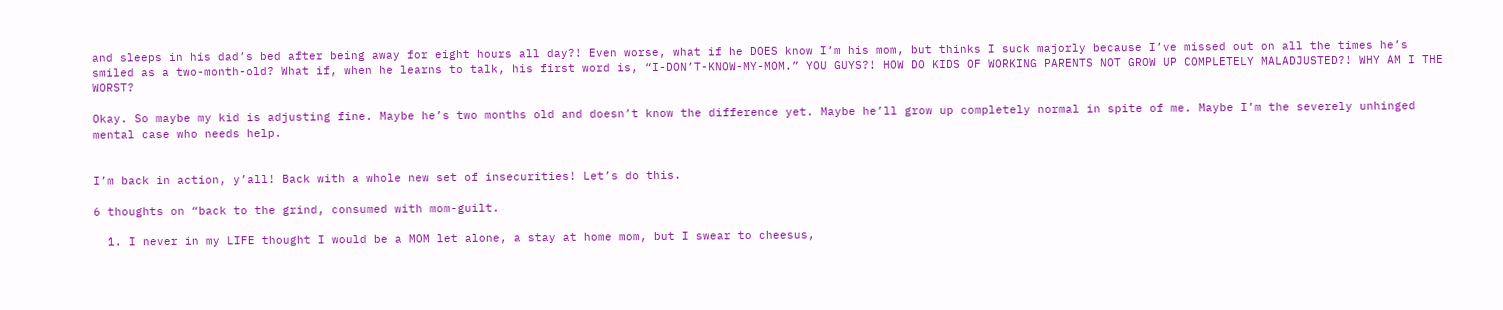and sleeps in his dad’s bed after being away for eight hours all day?! Even worse, what if he DOES know I’m his mom, but thinks I suck majorly because I’ve missed out on all the times he’s smiled as a two-month-old? What if, when he learns to talk, his first word is, “I-DON’T-KNOW-MY-MOM.” YOU GUYS?! HOW DO KIDS OF WORKING PARENTS NOT GROW UP COMPLETELY MALADJUSTED?! WHY AM I THE WORST?

Okay. So maybe my kid is adjusting fine. Maybe he’s two months old and doesn’t know the difference yet. Maybe he’ll grow up completely normal in spite of me. Maybe I’m the severely unhinged mental case who needs help.


I’m back in action, y’all! Back with a whole new set of insecurities! Let’s do this.

6 thoughts on “back to the grind, consumed with mom-guilt.

  1. I never in my LIFE thought I would be a MOM let alone, a stay at home mom, but I swear to cheesus,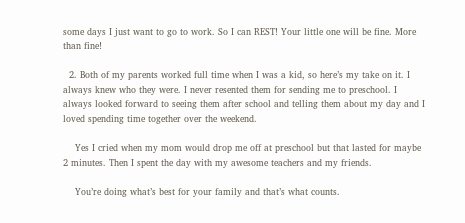some days I just want to go to work. So I can REST! Your little one will be fine. More than fine!

  2. Both of my parents worked full time when I was a kid, so here’s my take on it. I always knew who they were. I never resented them for sending me to preschool. I always looked forward to seeing them after school and telling them about my day and I loved spending time together over the weekend.

    Yes I cried when my mom would drop me off at preschool but that lasted for maybe 2 minutes. Then I spent the day with my awesome teachers and my friends.

    You’re doing what’s best for your family and that’s what counts.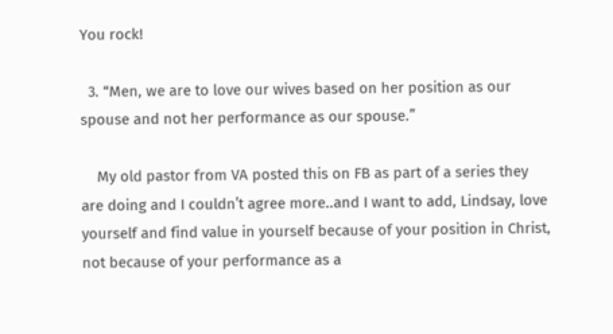You rock!

  3. “Men, we are to love our wives based on her position as our spouse and not her performance as our spouse.”

    My old pastor from VA posted this on FB as part of a series they are doing and I couldn’t agree more..and I want to add, Lindsay, love yourself and find value in yourself because of your position in Christ, not because of your performance as a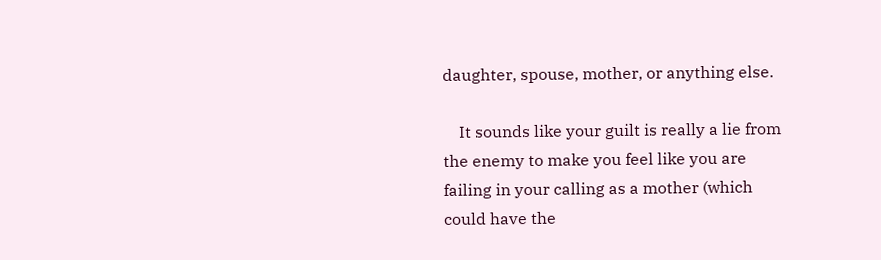daughter, spouse, mother, or anything else.

    It sounds like your guilt is really a lie from the enemy to make you feel like you are failing in your calling as a mother (which could have the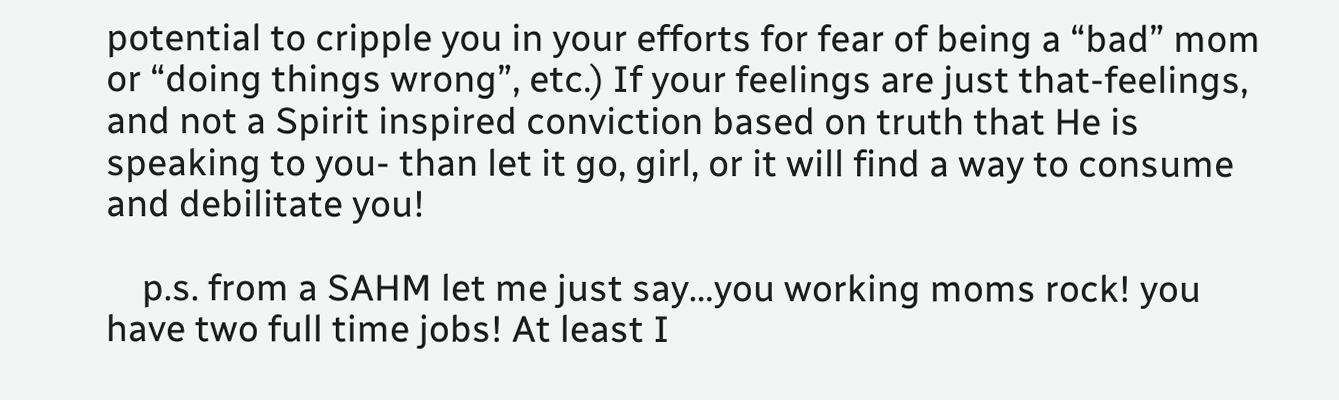potential to cripple you in your efforts for fear of being a “bad” mom or “doing things wrong”, etc.) If your feelings are just that-feelings, and not a Spirit inspired conviction based on truth that He is speaking to you- than let it go, girl, or it will find a way to consume and debilitate you!

    p.s. from a SAHM let me just say…you working moms rock! you have two full time jobs! At least I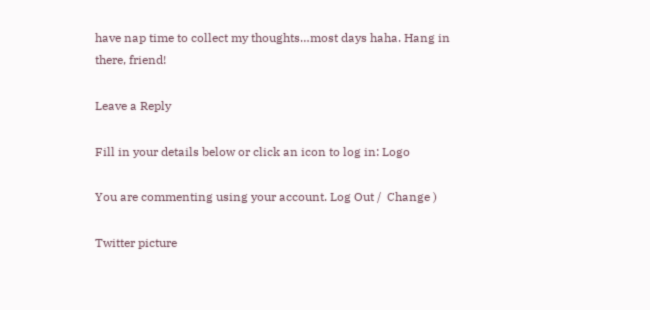have nap time to collect my thoughts…most days haha. Hang in there, friend!

Leave a Reply

Fill in your details below or click an icon to log in: Logo

You are commenting using your account. Log Out /  Change )

Twitter picture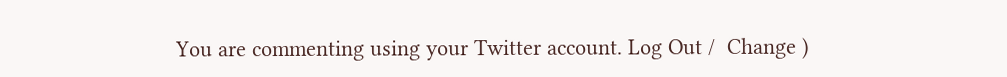You are commenting using your Twitter account. Log Out /  Change )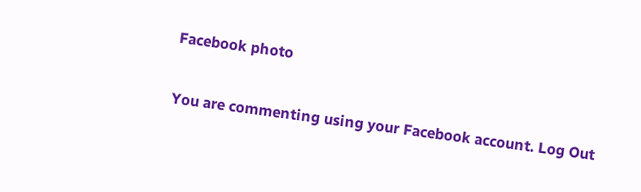Facebook photo

You are commenting using your Facebook account. Log Out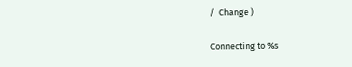/  Change )

Connecting to %s